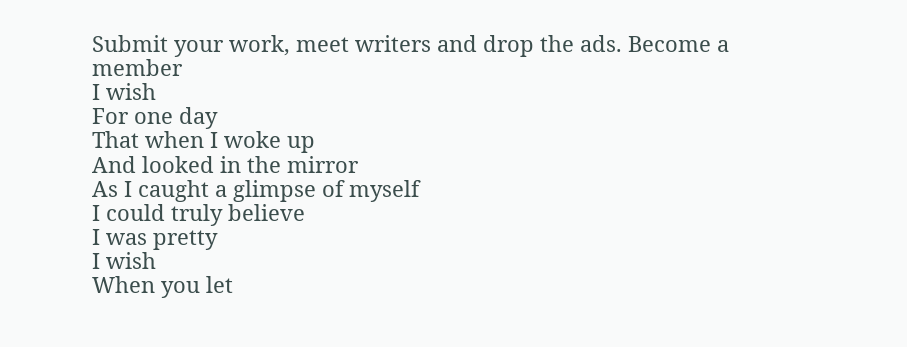Submit your work, meet writers and drop the ads. Become a member
I wish
For one day
That when I woke up
And looked in the mirror
As I caught a glimpse of myself
I could truly believe
I was pretty
I wish
When you let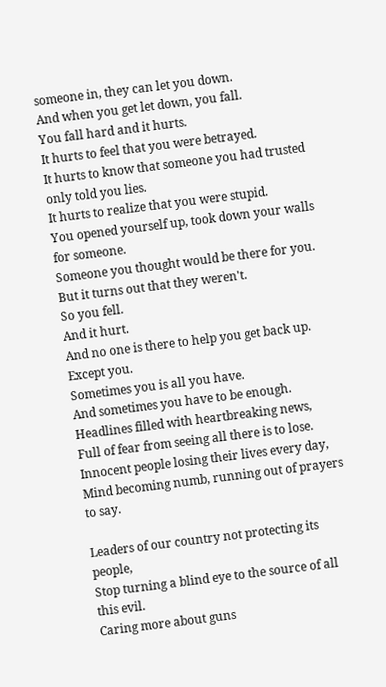someone in, they can let you down.
And when you get let down, you fall.
You fall hard and it hurts.
It hurts to feel that you were betrayed.
It hurts to know that someone you had trusted only told you lies.
It hurts to realize that you were stupid.
You opened yourself up, took down your walls for someone.
Someone you thought would be there for you.
But it turns out that they weren't.
So you fell.
And it hurt.
And no one is there to help you get back up.
Except you.
Sometimes you is all you have.
And sometimes you have to be enough.
Headlines filled with heartbreaking news,
Full of fear from seeing all there is to lose.
Innocent people losing their lives every day,
Mind becoming numb, running out of prayers to say.

Leaders of our country not protecting its people,
Stop turning a blind eye to the source of all this evil.
Caring more about guns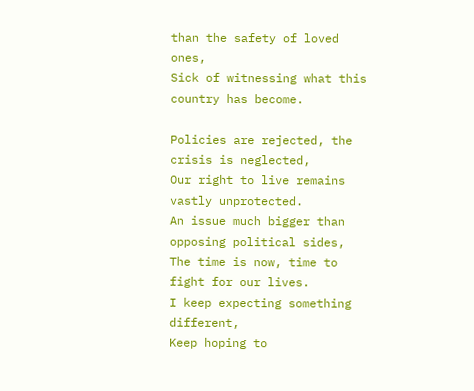than the safety of loved ones,
Sick of witnessing what this country has become.

Policies are rejected, the crisis is neglected,
Our right to live remains vastly unprotected.
An issue much bigger than opposing political sides,
The time is now, time to fight for our lives.
I keep expecting something different,
Keep hoping to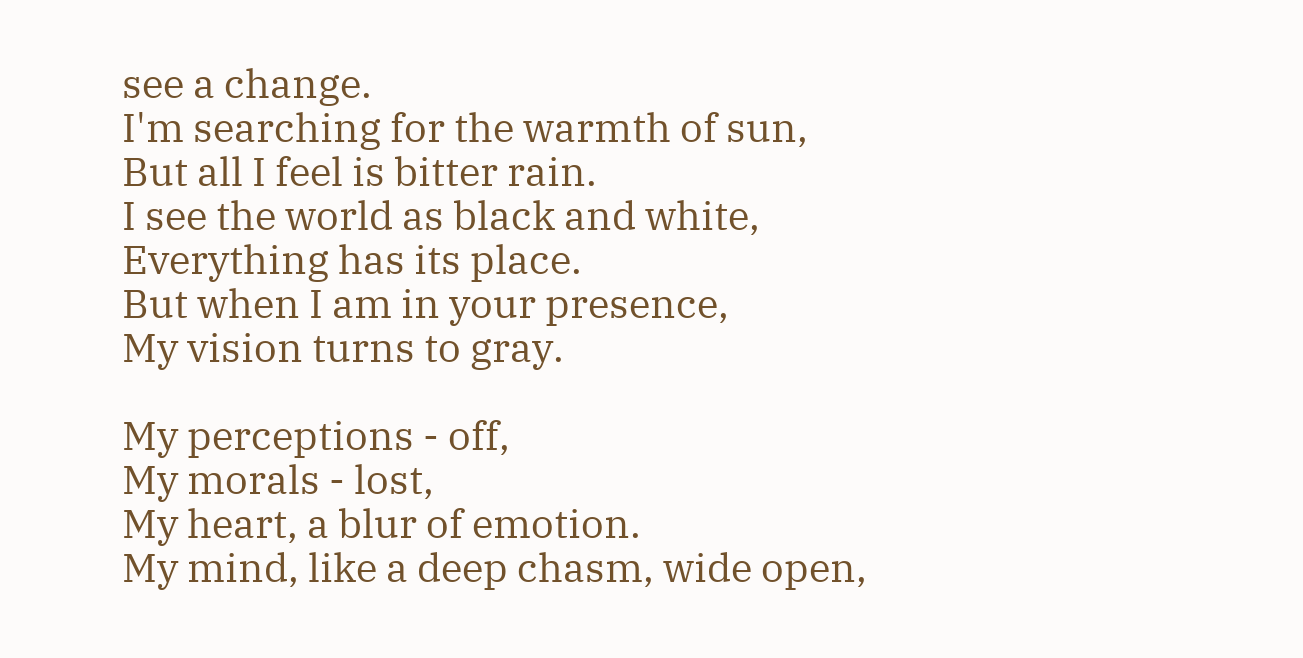see a change.
I'm searching for the warmth of sun,
But all I feel is bitter rain.
I see the world as black and white,
Everything has its place.
But when I am in your presence,
My vision turns to gray.

My perceptions - off,
My morals - lost,
My heart, a blur of emotion.
My mind, like a deep chasm, wide open,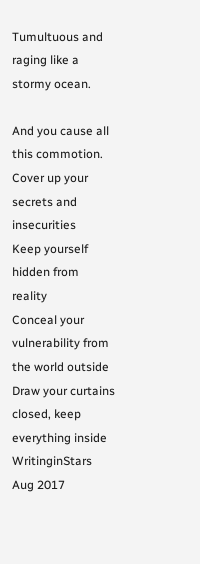Tumultuous and raging like a stormy ocean.

And you cause all this commotion.
Cover up your secrets and insecurities
Keep yourself hidden from reality
Conceal your vulnerability from the world outside
Draw your curtains closed, keep everything inside
WritinginStars Aug 2017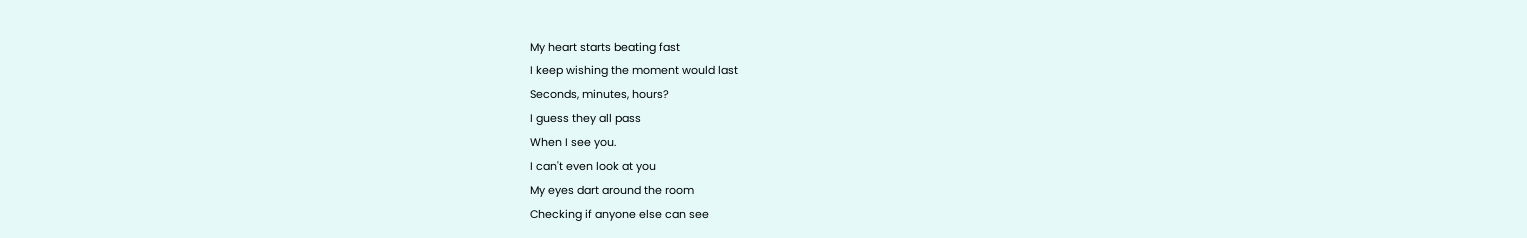My heart starts beating fast
I keep wishing the moment would last
Seconds, minutes, hours?
I guess they all pass
When I see you.
I can't even look at you
My eyes dart around the room
Checking if anyone else can see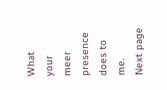What your meer presence does to me.
Next page